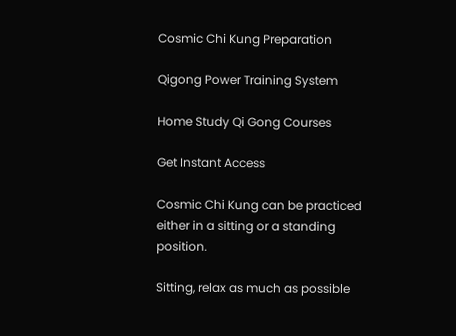Cosmic Chi Kung Preparation

Qigong Power Training System

Home Study Qi Gong Courses

Get Instant Access

Cosmic Chi Kung can be practiced either in a sitting or a standing position.

Sitting, relax as much as possible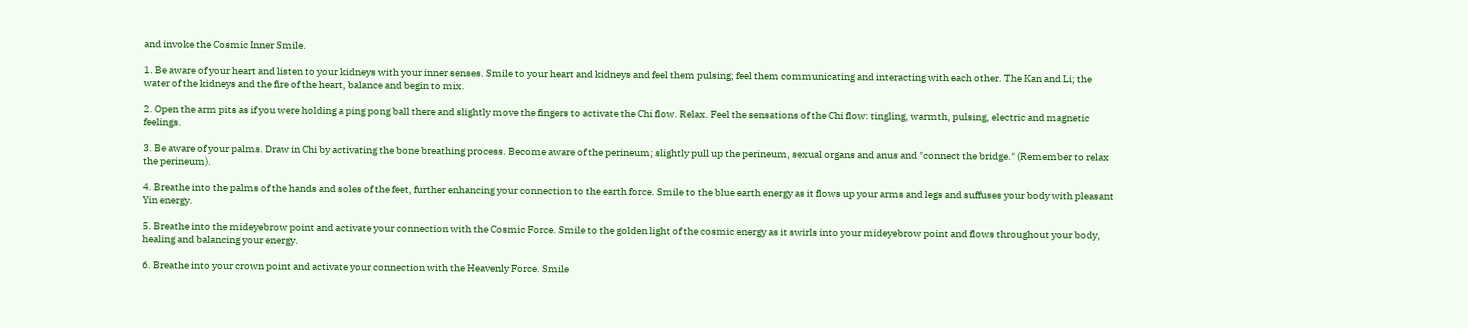and invoke the Cosmic Inner Smile.

1. Be aware of your heart and listen to your kidneys with your inner senses. Smile to your heart and kidneys and feel them pulsing; feel them communicating and interacting with each other. The Kan and Li; the water of the kidneys and the fire of the heart, balance and begin to mix.

2. Open the arm pits as if you were holding a ping pong ball there and slightly move the fingers to activate the Chi flow. Relax. Feel the sensations of the Chi flow: tingling, warmth, pulsing, electric and magnetic feelings.

3. Be aware of your palms. Draw in Chi by activating the bone breathing process. Become aware of the perineum; slightly pull up the perineum, sexual organs and anus and "connect the bridge." (Remember to relax the perineum).

4. Breathe into the palms of the hands and soles of the feet, further enhancing your connection to the earth force. Smile to the blue earth energy as it flows up your arms and legs and suffuses your body with pleasant Yin energy.

5. Breathe into the mideyebrow point and activate your connection with the Cosmic Force. Smile to the golden light of the cosmic energy as it swirls into your mideyebrow point and flows throughout your body, healing and balancing your energy.

6. Breathe into your crown point and activate your connection with the Heavenly Force. Smile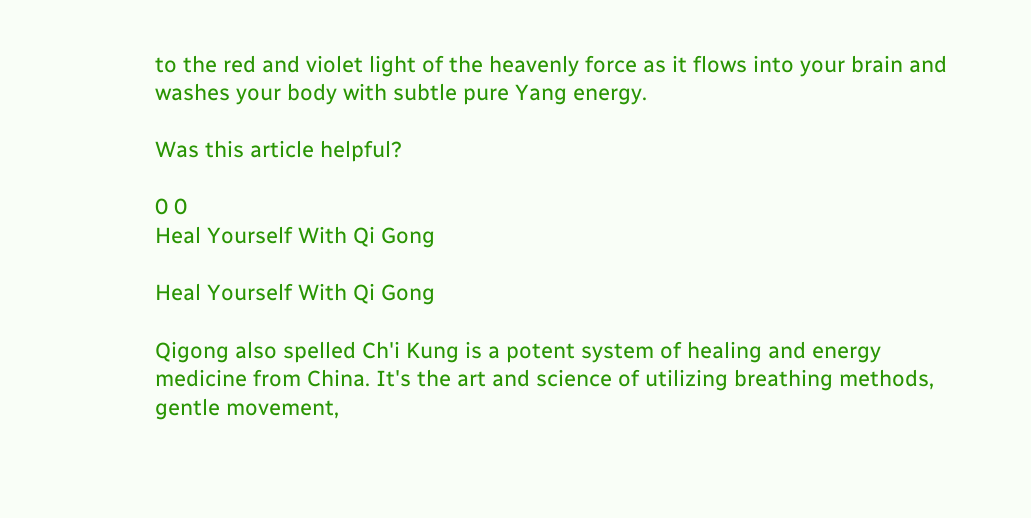to the red and violet light of the heavenly force as it flows into your brain and washes your body with subtle pure Yang energy.

Was this article helpful?

0 0
Heal Yourself With Qi Gong

Heal Yourself With Qi Gong

Qigong also spelled Ch'i Kung is a potent system of healing and energy medicine from China. It's the art and science of utilizing breathing methods, gentle movement,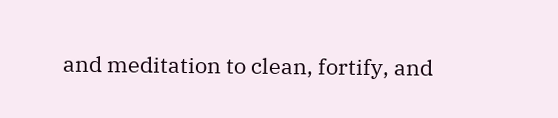and meditation to clean, fortify, and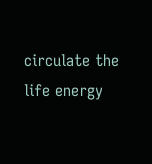circulate the life energy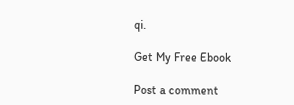qi.

Get My Free Ebook

Post a comment